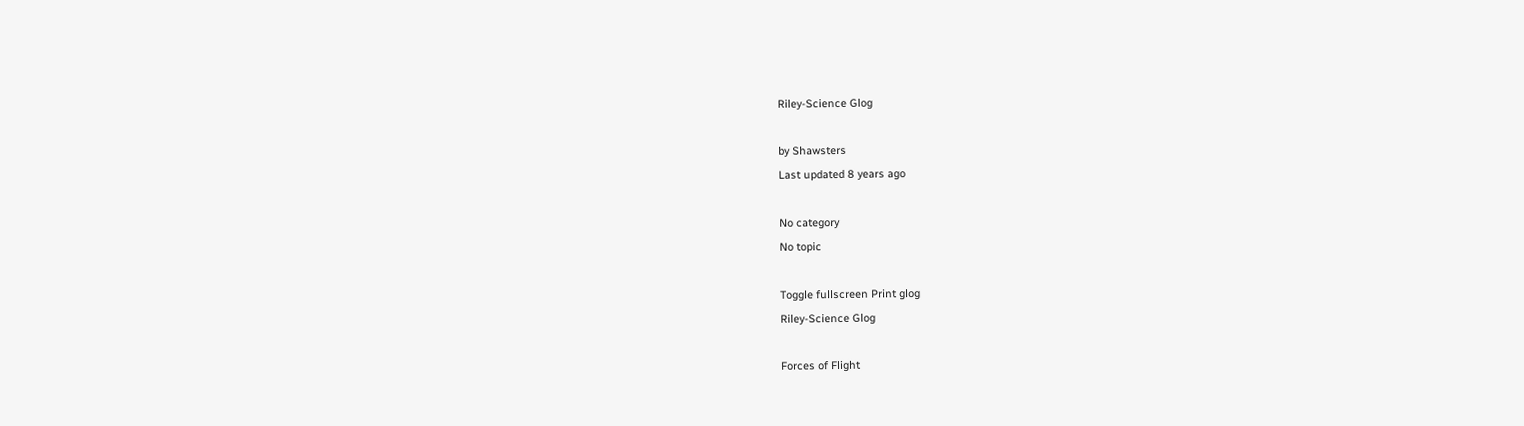Riley-Science Glog

by Shawsters
Last updated 8 years ago

No category
No topic

Toggle fullscreen Print glog
Riley-Science Glog

Forces of Flight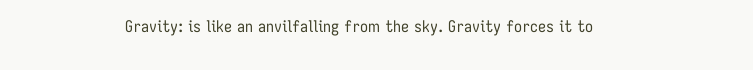Gravity: is like an anvilfalling from the sky. Gravity forces it to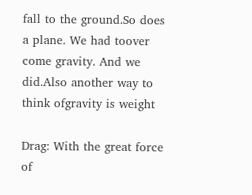fall to the ground.So does a plane. We had toover come gravity. And we did.Also another way to think ofgravity is weight

Drag: With the great force of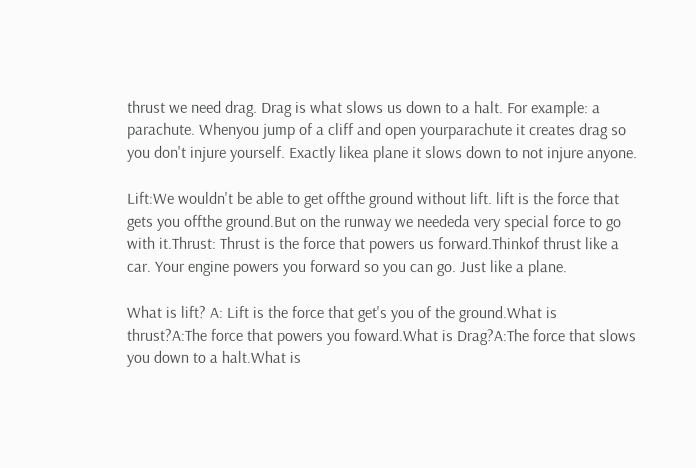thrust we need drag. Drag is what slows us down to a halt. For example: a parachute. Whenyou jump of a cliff and open yourparachute it creates drag so you don't injure yourself. Exactly likea plane it slows down to not injure anyone.

Lift:We wouldn't be able to get offthe ground without lift. lift is the force that gets you offthe ground.But on the runway we neededa very special force to go with it.Thrust: Thrust is the force that powers us forward.Thinkof thrust like a car. Your engine powers you forward so you can go. Just like a plane.

What is lift? A: Lift is the force that get's you of the ground.What is thrust?A:The force that powers you foward.What is Drag?A:The force that slows you down to a halt.What is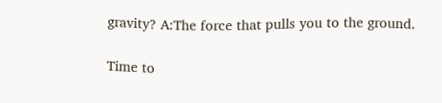gravity? A:The force that pulls you to the ground.

Time to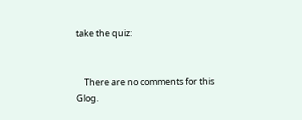take the quiz:


    There are no comments for this Glog.